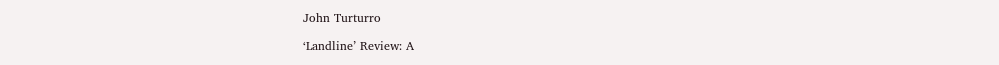John Turturro

‘Landline’ Review: A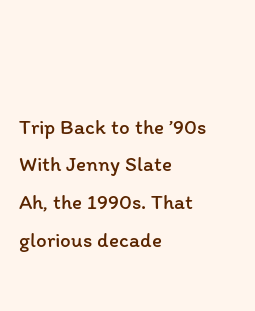Trip Back to the ’90s With Jenny Slate
Ah, the 1990s. That glorious decade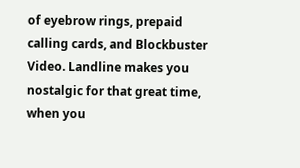of eyebrow rings, prepaid calling cards, and Blockbuster Video. Landline makes you nostalgic for that great time, when you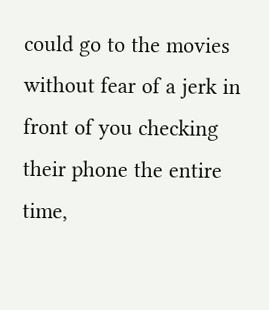could go to the movies without fear of a jerk in front of you checking their phone the entire time,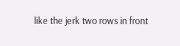like the jerk two rows in front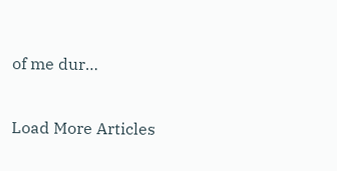of me dur…

Load More Articles